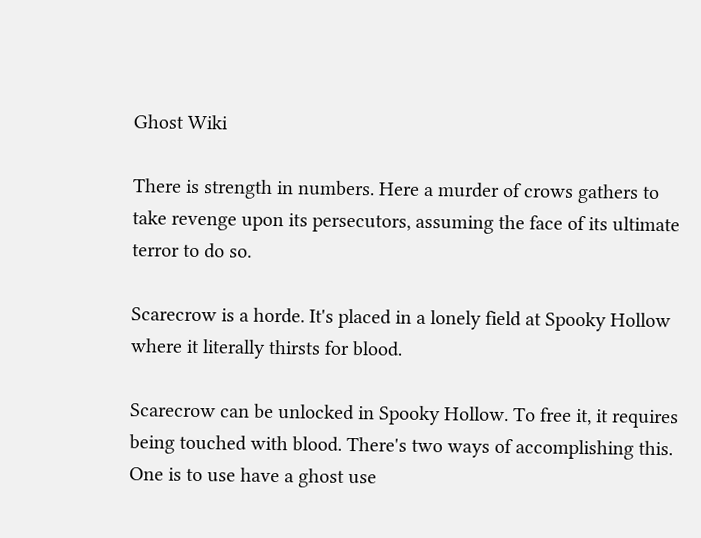Ghost Wiki

There is strength in numbers. Here a murder of crows gathers to take revenge upon its persecutors, assuming the face of its ultimate terror to do so.

Scarecrow is a horde. It's placed in a lonely field at Spooky Hollow where it literally thirsts for blood.

Scarecrow can be unlocked in Spooky Hollow. To free it, it requires being touched with blood. There's two ways of accomplishing this. One is to use have a ghost use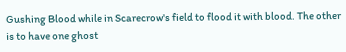Gushing Blood while in Scarecrow's field to flood it with blood. The other is to have one ghost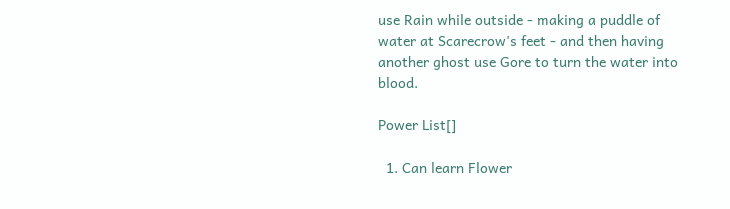use Rain while outside - making a puddle of water at Scarecrow's feet - and then having another ghost use Gore to turn the water into blood.

Power List[]

  1. Can learn Flower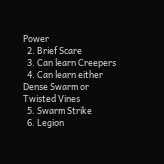Power
  2. Brief Scare
  3. Can learn Creepers
  4. Can learn either Dense Swarm or Twisted Vines
  5. Swarm Strike
  6. Legion